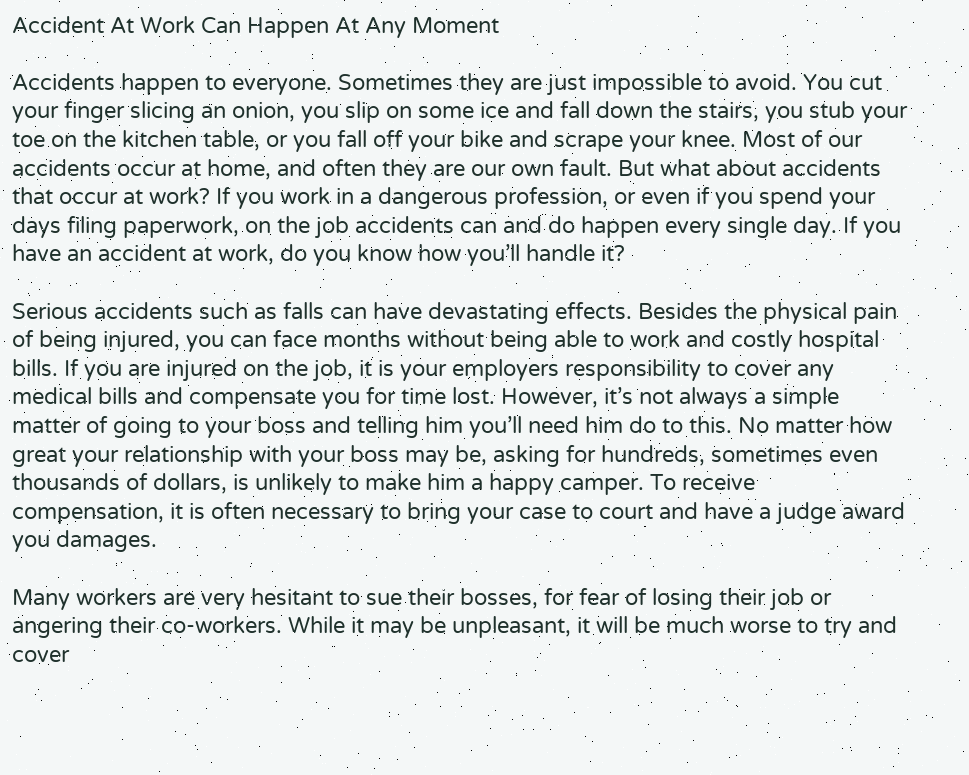Accident At Work Can Happen At Any Moment

Accidents happen to everyone. Sometimes they are just impossible to avoid. You cut your finger slicing an onion, you slip on some ice and fall down the stairs, you stub your toe on the kitchen table, or you fall off your bike and scrape your knee. Most of our accidents occur at home, and often they are our own fault. But what about accidents that occur at work? If you work in a dangerous profession, or even if you spend your days filing paperwork, on the job accidents can and do happen every single day. If you have an accident at work, do you know how you’ll handle it?

Serious accidents such as falls can have devastating effects. Besides the physical pain of being injured, you can face months without being able to work and costly hospital bills. If you are injured on the job, it is your employers responsibility to cover any medical bills and compensate you for time lost. However, it’s not always a simple matter of going to your boss and telling him you’ll need him do to this. No matter how great your relationship with your boss may be, asking for hundreds, sometimes even thousands of dollars, is unlikely to make him a happy camper. To receive compensation, it is often necessary to bring your case to court and have a judge award you damages.

Many workers are very hesitant to sue their bosses, for fear of losing their job or angering their co-workers. While it may be unpleasant, it will be much worse to try and cover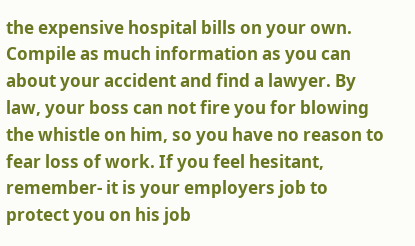the expensive hospital bills on your own. Compile as much information as you can about your accident and find a lawyer. By law, your boss can not fire you for blowing the whistle on him, so you have no reason to fear loss of work. If you feel hesitant, remember- it is your employers job to protect you on his job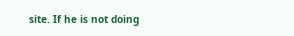site. If he is not doing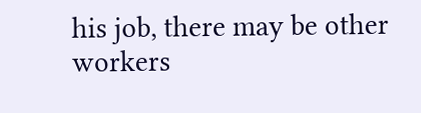his job, there may be other workers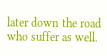later down the road who suffer as well.